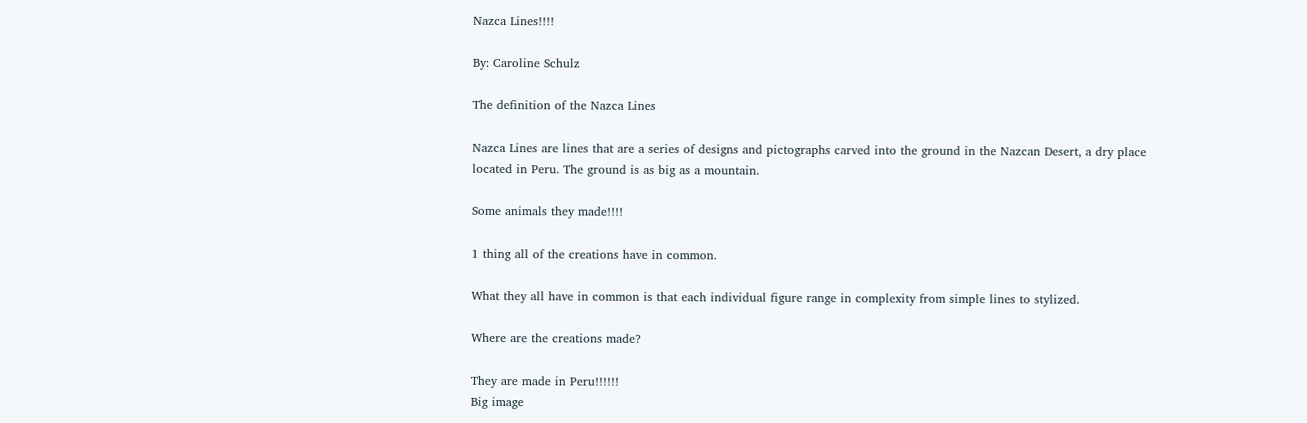Nazca Lines!!!!

By: Caroline Schulz

The definition of the Nazca Lines

Nazca Lines are lines that are a series of designs and pictographs carved into the ground in the Nazcan Desert, a dry place located in Peru. The ground is as big as a mountain.

Some animals they made!!!!

1 thing all of the creations have in common.

What they all have in common is that each individual figure range in complexity from simple lines to stylized.

Where are the creations made?

They are made in Peru!!!!!!
Big image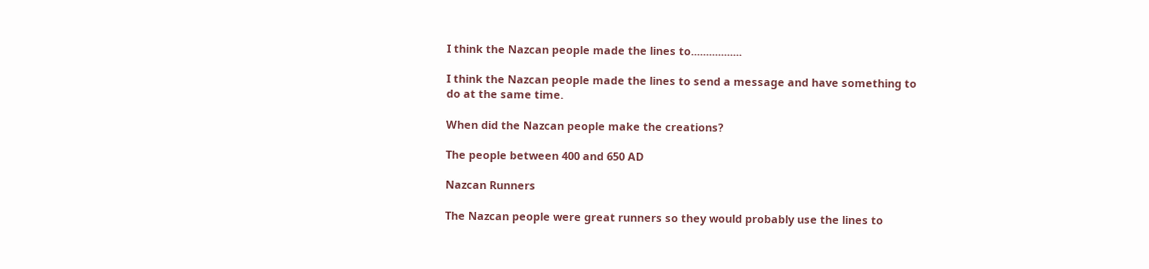I think the Nazcan people made the lines to.................

I think the Nazcan people made the lines to send a message and have something to do at the same time.

When did the Nazcan people make the creations?

The people between 400 and 650 AD

Nazcan Runners

The Nazcan people were great runners so they would probably use the lines to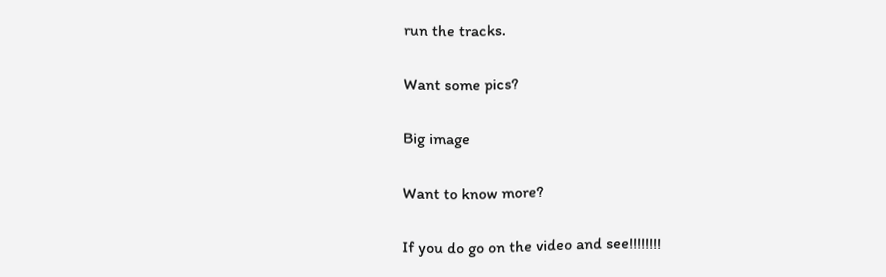run the tracks.

Want some pics?

Big image

Want to know more?

If you do go on the video and see!!!!!!!!